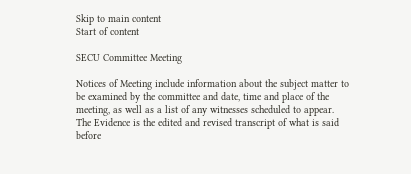Skip to main content
Start of content

SECU Committee Meeting

Notices of Meeting include information about the subject matter to be examined by the committee and date, time and place of the meeting, as well as a list of any witnesses scheduled to appear. The Evidence is the edited and revised transcript of what is said before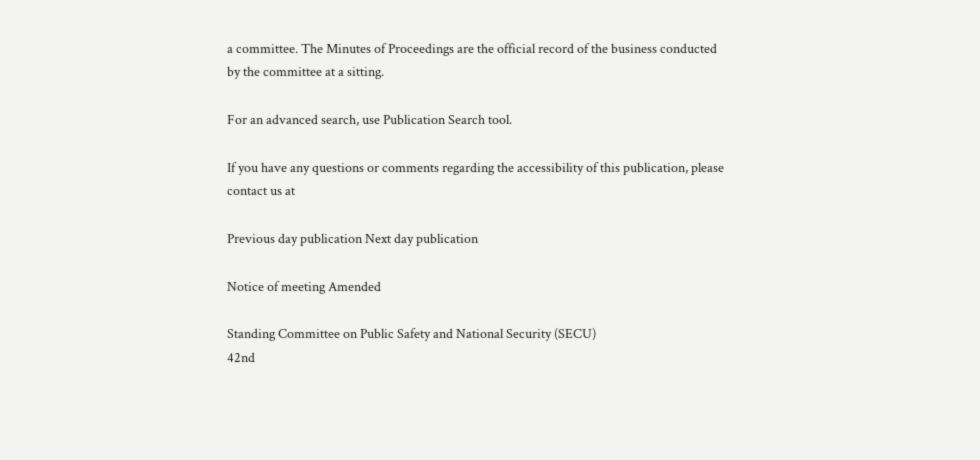a committee. The Minutes of Proceedings are the official record of the business conducted by the committee at a sitting.

For an advanced search, use Publication Search tool.

If you have any questions or comments regarding the accessibility of this publication, please contact us at

Previous day publication Next day publication

Notice of meeting Amended

Standing Committee on Public Safety and National Security (SECU)
42nd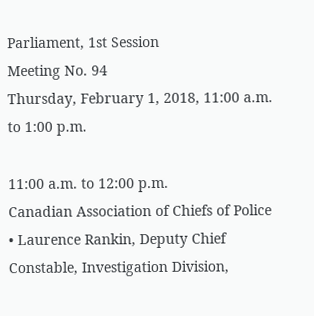Parliament, 1st Session
Meeting No. 94
Thursday, February 1, 2018, 11:00 a.m. to 1:00 p.m.

11:00 a.m. to 12:00 p.m.
Canadian Association of Chiefs of Police
• Laurence Rankin, Deputy Chief Constable, Investigation Division,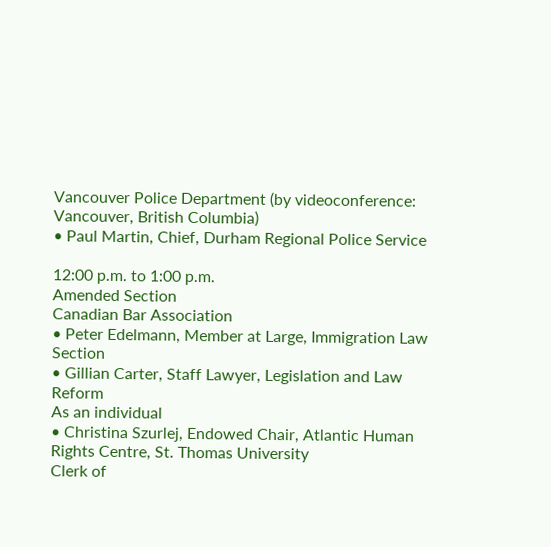Vancouver Police Department (by videoconference: Vancouver, British Columbia)
• Paul Martin, Chief, Durham Regional Police Service

12:00 p.m. to 1:00 p.m.
Amended Section
Canadian Bar Association
• Peter Edelmann, Member at Large, Immigration Law Section
• Gillian Carter, Staff Lawyer, Legislation and Law Reform
As an individual
• Christina Szurlej, Endowed Chair, Atlantic Human Rights Centre, St. Thomas University
Clerk of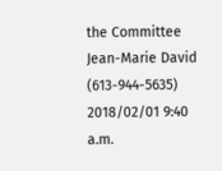the Committee
Jean-Marie David (613-944-5635)
2018/02/01 9:40 a.m.